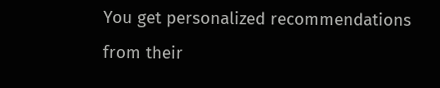You get personalized recommendations from their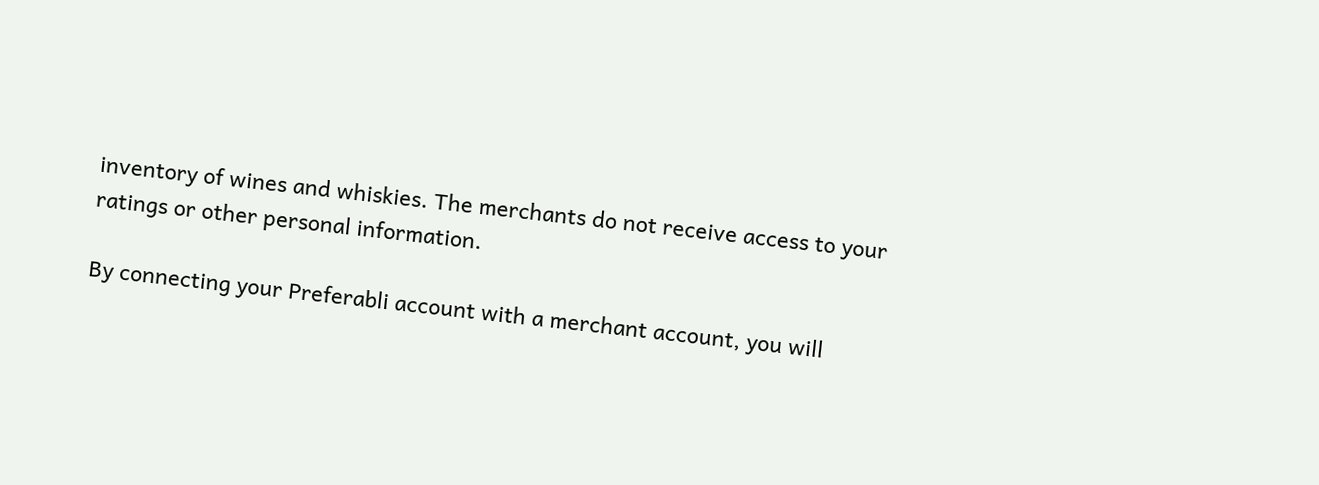inventory of wines and whiskies. The merchants do not receive access to your ratings or other personal information.

By connecting your Preferabli account with a merchant account, you will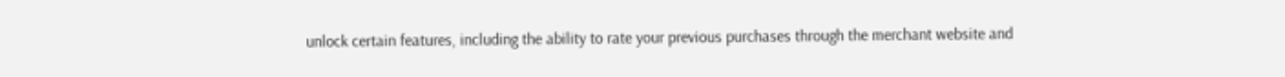unlock certain features, including the ability to rate your previous purchases through the merchant website and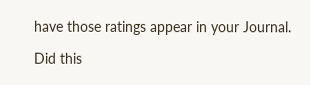have those ratings appear in your Journal.

Did this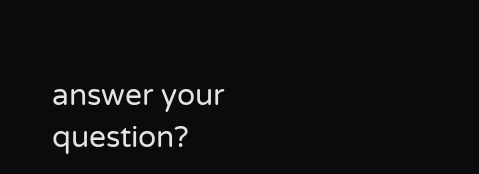answer your question?